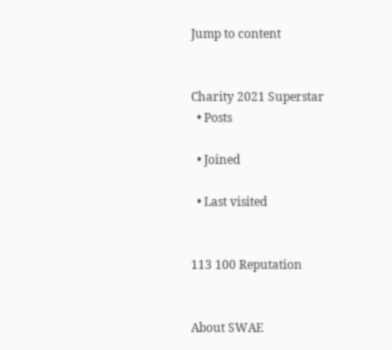Jump to content


Charity 2021 Superstar
  • Posts

  • Joined

  • Last visited


113 100 Reputation


About SWAE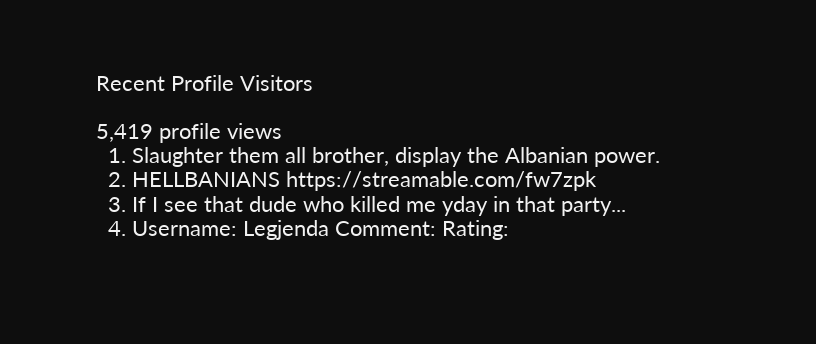Recent Profile Visitors

5,419 profile views
  1. Slaughter them all brother, display the Albanian power.
  2. HELLBANIANS https://streamable.com/fw7zpk
  3. If I see that dude who killed me yday in that party...
  4. Username: Legjenda Comment: Rating: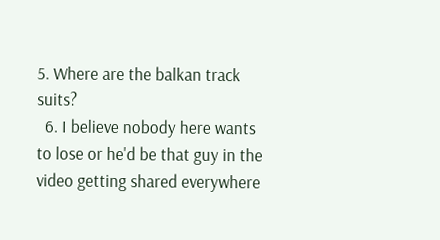5. Where are the balkan track suits?
  6. I believe nobody here wants to lose or he'd be that guy in the video getting shared everywhere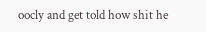oocly and get told how shit he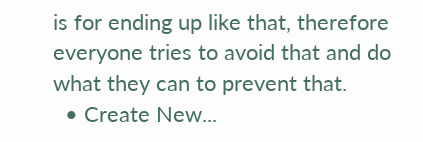is for ending up like that, therefore everyone tries to avoid that and do what they can to prevent that.
  • Create New...